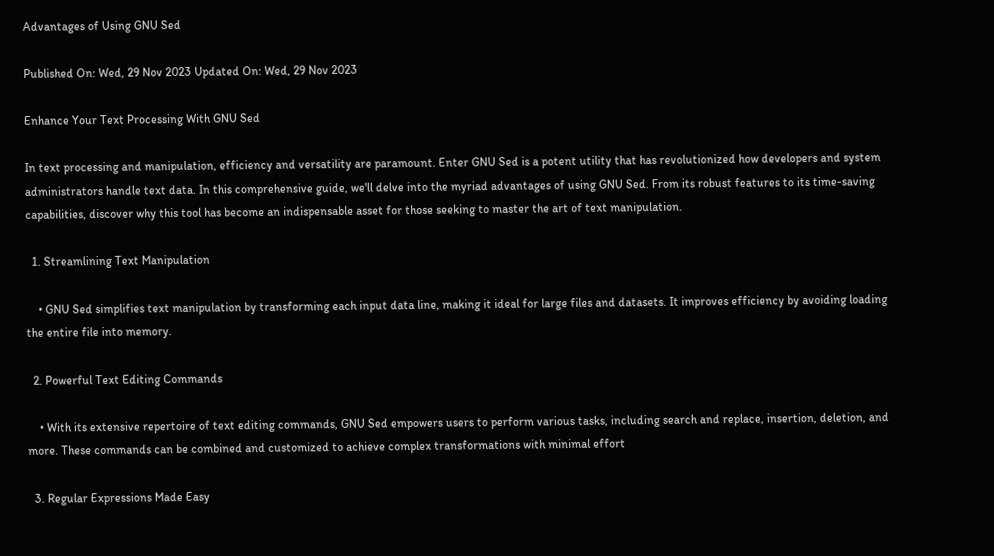Advantages of Using GNU Sed

Published On: Wed, 29 Nov 2023 Updated On: Wed, 29 Nov 2023

Enhance Your Text Processing With GNU Sed

In text processing and manipulation, efficiency and versatility are paramount. Enter GNU Sed is a potent utility that has revolutionized how developers and system administrators handle text data. In this comprehensive guide, we'll delve into the myriad advantages of using GNU Sed. From its robust features to its time-saving capabilities, discover why this tool has become an indispensable asset for those seeking to master the art of text manipulation.

  1. Streamlining Text Manipulation

    • GNU Sed simplifies text manipulation by transforming each input data line, making it ideal for large files and datasets. It improves efficiency by avoiding loading the entire file into memory.

  2. Powerful Text Editing Commands

    • With its extensive repertoire of text editing commands, GNU Sed empowers users to perform various tasks, including search and replace, insertion, deletion, and more. These commands can be combined and customized to achieve complex transformations with minimal effort

  3. Regular Expressions Made Easy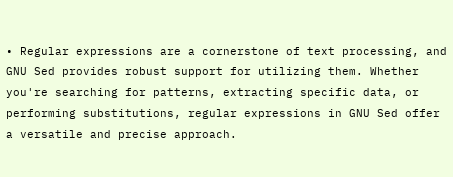• Regular expressions are a cornerstone of text processing, and GNU Sed provides robust support for utilizing them. Whether you're searching for patterns, extracting specific data, or performing substitutions, regular expressions in GNU Sed offer a versatile and precise approach.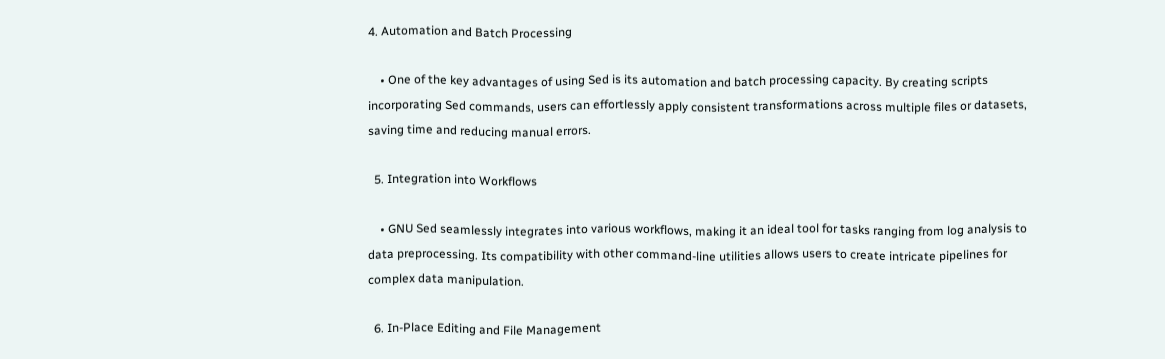4. Automation and Batch Processing

    • One of the key advantages of using Sed is its automation and batch processing capacity. By creating scripts incorporating Sed commands, users can effortlessly apply consistent transformations across multiple files or datasets, saving time and reducing manual errors.

  5. Integration into Workflows

    • GNU Sed seamlessly integrates into various workflows, making it an ideal tool for tasks ranging from log analysis to data preprocessing. Its compatibility with other command-line utilities allows users to create intricate pipelines for complex data manipulation.

  6. In-Place Editing and File Management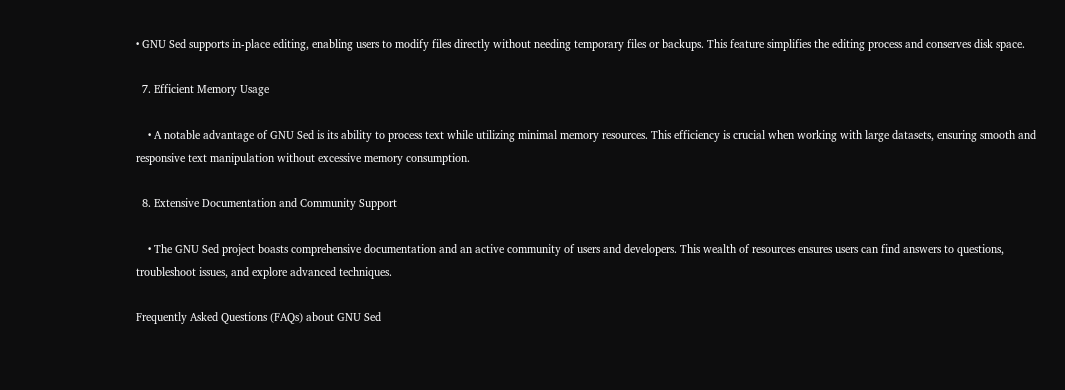• GNU Sed supports in-place editing, enabling users to modify files directly without needing temporary files or backups. This feature simplifies the editing process and conserves disk space.

  7. Efficient Memory Usage

    • A notable advantage of GNU Sed is its ability to process text while utilizing minimal memory resources. This efficiency is crucial when working with large datasets, ensuring smooth and responsive text manipulation without excessive memory consumption.

  8. Extensive Documentation and Community Support

    • The GNU Sed project boasts comprehensive documentation and an active community of users and developers. This wealth of resources ensures users can find answers to questions, troubleshoot issues, and explore advanced techniques.

Frequently Asked Questions (FAQs) about GNU Sed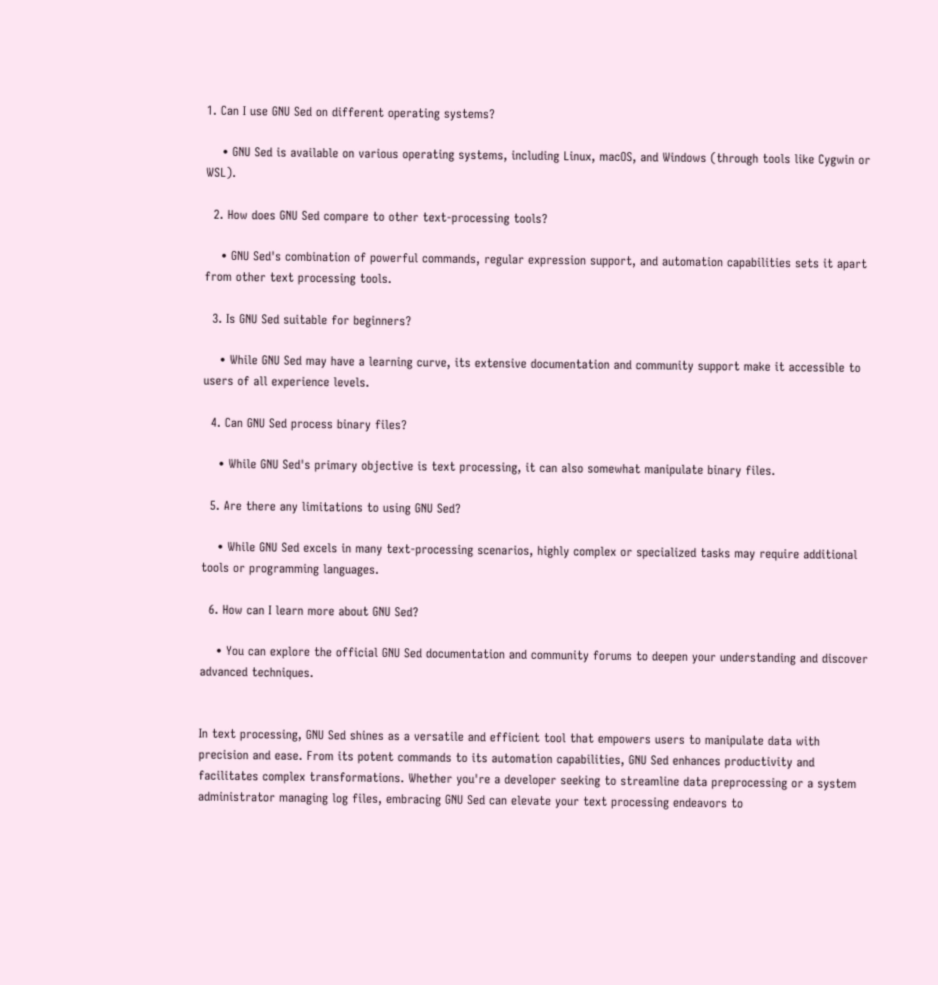1. Can I use GNU Sed on different operating systems?

    • GNU Sed is available on various operating systems, including Linux, macOS, and Windows (through tools like Cygwin or WSL).

  2. How does GNU Sed compare to other text-processing tools?

    • GNU Sed's combination of powerful commands, regular expression support, and automation capabilities sets it apart from other text processing tools.

  3. Is GNU Sed suitable for beginners?

    • While GNU Sed may have a learning curve, its extensive documentation and community support make it accessible to users of all experience levels.

  4. Can GNU Sed process binary files?

    • While GNU Sed's primary objective is text processing, it can also somewhat manipulate binary files.

  5. Are there any limitations to using GNU Sed?

    • While GNU Sed excels in many text-processing scenarios, highly complex or specialized tasks may require additional tools or programming languages.

  6. How can I learn more about GNU Sed?

    • You can explore the official GNU Sed documentation and community forums to deepen your understanding and discover advanced techniques.


In text processing, GNU Sed shines as a versatile and efficient tool that empowers users to manipulate data with precision and ease. From its potent commands to its automation capabilities, GNU Sed enhances productivity and facilitates complex transformations. Whether you're a developer seeking to streamline data preprocessing or a system administrator managing log files, embracing GNU Sed can elevate your text processing endeavors to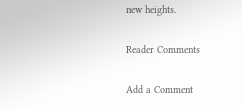new heights.

Reader Comments

Add a Comment